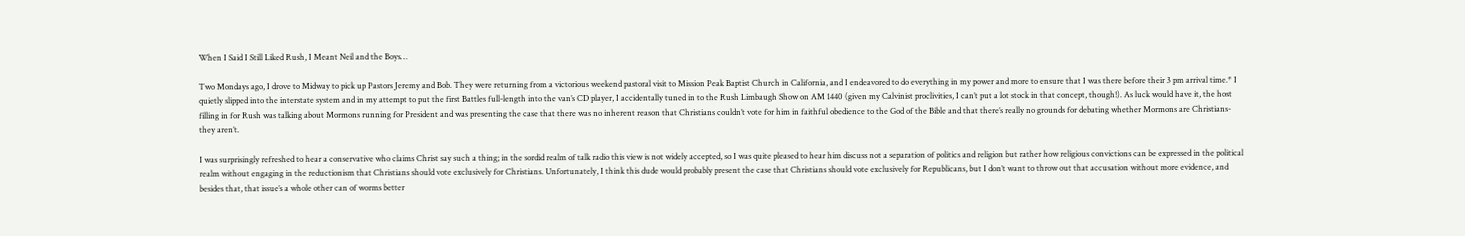When I Said I Still Liked Rush, I Meant Neil and the Boys…

Two Mondays ago, I drove to Midway to pick up Pastors Jeremy and Bob. They were returning from a victorious weekend pastoral visit to Mission Peak Baptist Church in California, and I endeavored to do everything in my power and more to ensure that I was there before their 3 pm arrival time.* I quietly slipped into the interstate system and in my attempt to put the first Battles full-length into the van’s CD player, I accidentally tuned in to the Rush Limbaugh Show on AM 1440 (given my Calvinist proclivities, I can’t put a lot stock in that concept, though!). As luck would have it, the host filling in for Rush was talking about Mormons running for President and was presenting the case that there was no inherent reason that Christians couldn’t vote for him in faithful obedience to the God of the Bible and that there’s really no grounds for debating whether Mormons are Christians- they aren’t.

I was surprisingly refreshed to hear a conservative who claims Christ say such a thing; in the sordid realm of talk radio this view is not widely accepted, so I was quite pleased to hear him discuss not a separation of politics and religion but rather how religious convictions can be expressed in the political realm without engaging in the reductionism that Christians should vote exclusively for Christians. Unfortunately, I think this dude would probably present the case that Christians should vote exclusively for Republicans, but I don’t want to throw out that accusation without more evidence, and besides that, that issue’s a whole other can of worms better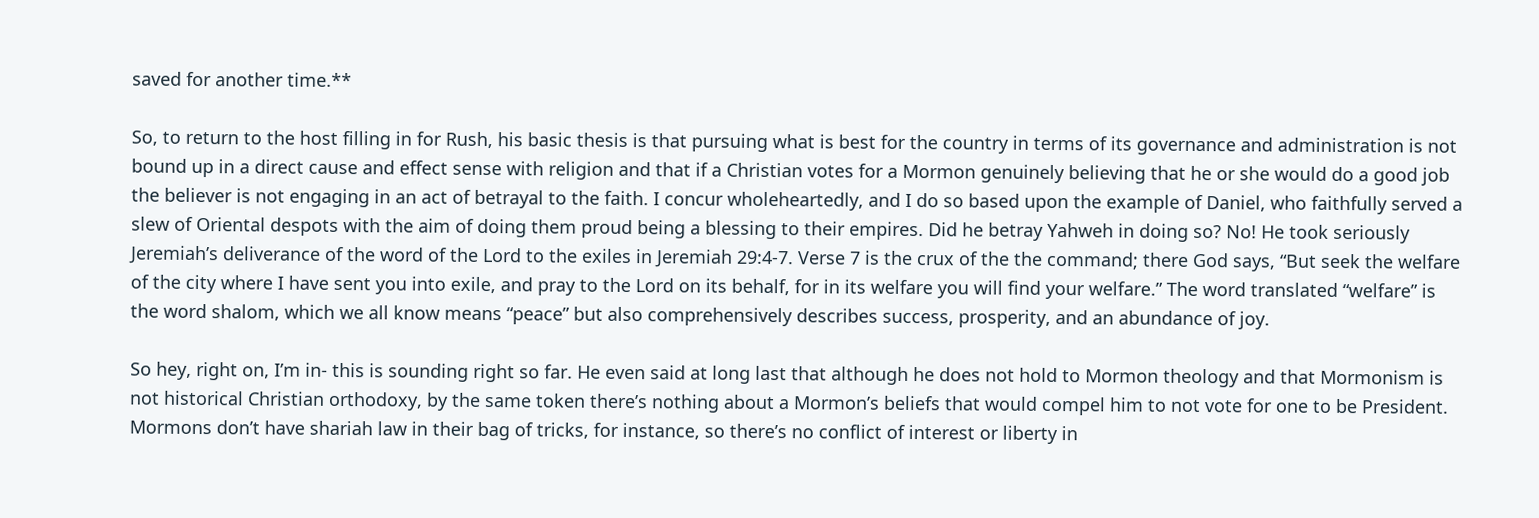saved for another time.**

So, to return to the host filling in for Rush, his basic thesis is that pursuing what is best for the country in terms of its governance and administration is not bound up in a direct cause and effect sense with religion and that if a Christian votes for a Mormon genuinely believing that he or she would do a good job the believer is not engaging in an act of betrayal to the faith. I concur wholeheartedly, and I do so based upon the example of Daniel, who faithfully served a slew of Oriental despots with the aim of doing them proud being a blessing to their empires. Did he betray Yahweh in doing so? No! He took seriously Jeremiah’s deliverance of the word of the Lord to the exiles in Jeremiah 29:4-7. Verse 7 is the crux of the the command; there God says, “But seek the welfare of the city where I have sent you into exile, and pray to the Lord on its behalf, for in its welfare you will find your welfare.” The word translated “welfare” is the word shalom, which we all know means “peace” but also comprehensively describes success, prosperity, and an abundance of joy.

So hey, right on, I’m in- this is sounding right so far. He even said at long last that although he does not hold to Mormon theology and that Mormonism is not historical Christian orthodoxy, by the same token there’s nothing about a Mormon’s beliefs that would compel him to not vote for one to be President. Mormons don’t have shariah law in their bag of tricks, for instance, so there’s no conflict of interest or liberty in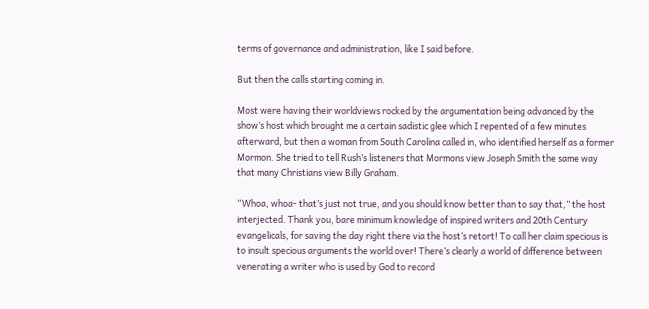terms of governance and administration, like I said before.

But then the calls starting coming in.

Most were having their worldviews rocked by the argumentation being advanced by the show’s host which brought me a certain sadistic glee which I repented of a few minutes afterward, but then a woman from South Carolina called in, who identified herself as a former Mormon. She tried to tell Rush’s listeners that Mormons view Joseph Smith the same way that many Christians view Billy Graham.

“Whoa, whoa- that’s just not true, and you should know better than to say that,” the host interjected. Thank you, bare minimum knowledge of inspired writers and 20th Century evangelicals, for saving the day right there via the host’s retort! To call her claim specious is to insult specious arguments the world over! There’s clearly a world of difference between venerating a writer who is used by God to record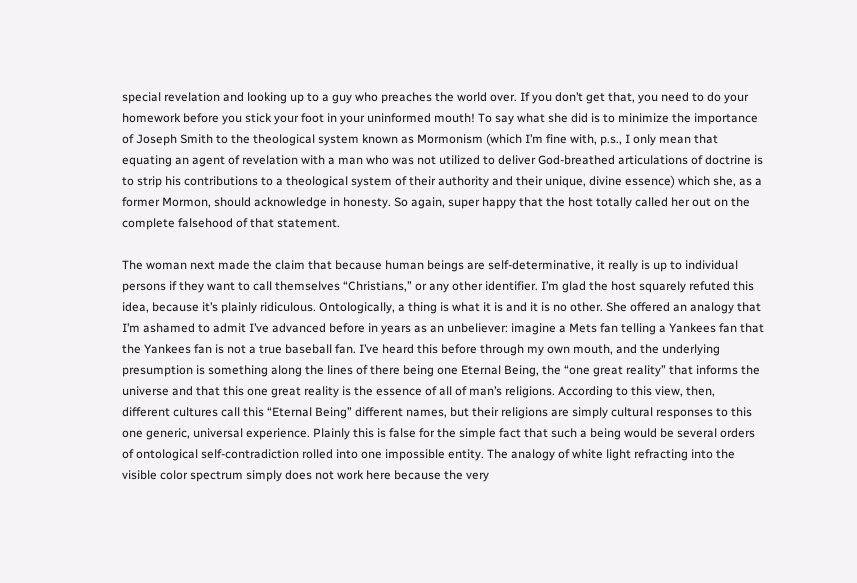special revelation and looking up to a guy who preaches the world over. If you don’t get that, you need to do your homework before you stick your foot in your uninformed mouth! To say what she did is to minimize the importance of Joseph Smith to the theological system known as Mormonism (which I’m fine with, p.s., I only mean that equating an agent of revelation with a man who was not utilized to deliver God-breathed articulations of doctrine is to strip his contributions to a theological system of their authority and their unique, divine essence) which she, as a former Mormon, should acknowledge in honesty. So again, super happy that the host totally called her out on the complete falsehood of that statement.

The woman next made the claim that because human beings are self-determinative, it really is up to individual persons if they want to call themselves “Christians,” or any other identifier. I’m glad the host squarely refuted this idea, because it’s plainly ridiculous. Ontologically, a thing is what it is and it is no other. She offered an analogy that I’m ashamed to admit I’ve advanced before in years as an unbeliever: imagine a Mets fan telling a Yankees fan that the Yankees fan is not a true baseball fan. I’ve heard this before through my own mouth, and the underlying presumption is something along the lines of there being one Eternal Being, the “one great reality” that informs the universe and that this one great reality is the essence of all of man’s religions. According to this view, then, different cultures call this “Eternal Being” different names, but their religions are simply cultural responses to this one generic, universal experience. Plainly this is false for the simple fact that such a being would be several orders of ontological self-contradiction rolled into one impossible entity. The analogy of white light refracting into the visible color spectrum simply does not work here because the very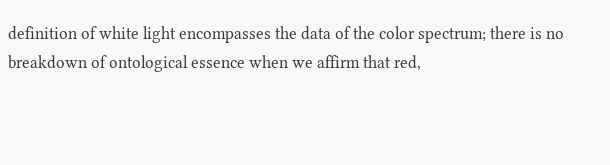definition of white light encompasses the data of the color spectrum; there is no breakdown of ontological essence when we affirm that red,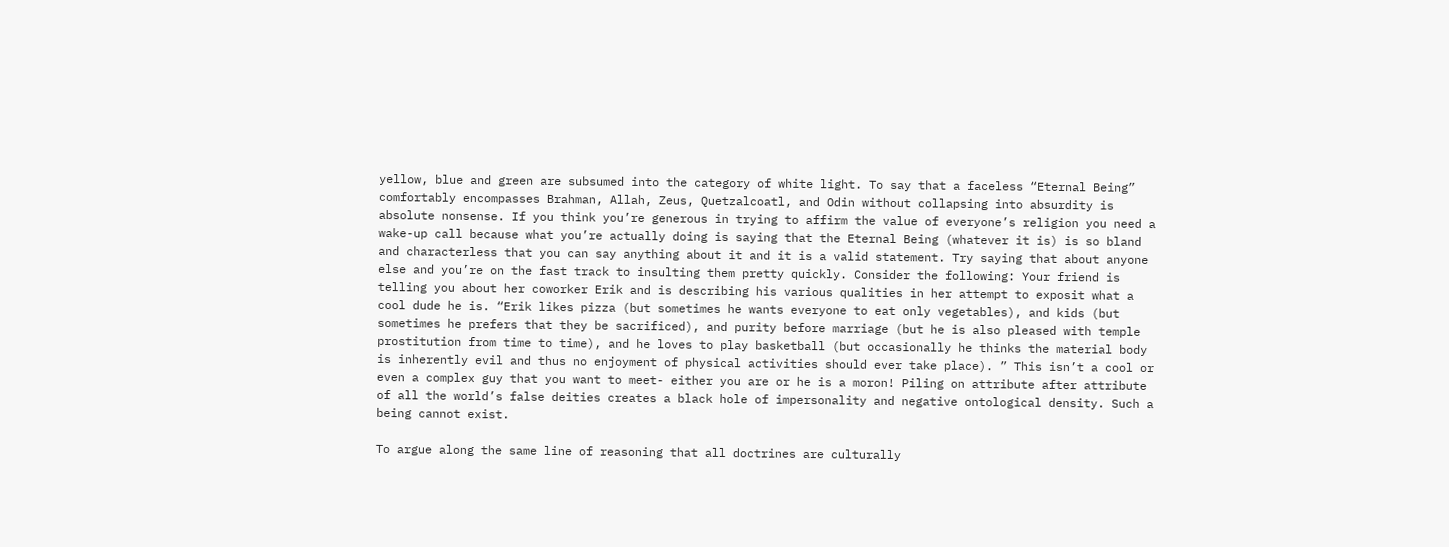yellow, blue and green are subsumed into the category of white light. To say that a faceless “Eternal Being” comfortably encompasses Brahman, Allah, Zeus, Quetzalcoatl, and Odin without collapsing into absurdity is absolute nonsense. If you think you’re generous in trying to affirm the value of everyone’s religion you need a wake-up call because what you’re actually doing is saying that the Eternal Being (whatever it is) is so bland and characterless that you can say anything about it and it is a valid statement. Try saying that about anyone else and you’re on the fast track to insulting them pretty quickly. Consider the following: Your friend is telling you about her coworker Erik and is describing his various qualities in her attempt to exposit what a cool dude he is. “Erik likes pizza (but sometimes he wants everyone to eat only vegetables), and kids (but sometimes he prefers that they be sacrificed), and purity before marriage (but he is also pleased with temple prostitution from time to time), and he loves to play basketball (but occasionally he thinks the material body is inherently evil and thus no enjoyment of physical activities should ever take place). ” This isn’t a cool or even a complex guy that you want to meet- either you are or he is a moron! Piling on attribute after attribute of all the world’s false deities creates a black hole of impersonality and negative ontological density. Such a being cannot exist.

To argue along the same line of reasoning that all doctrines are culturally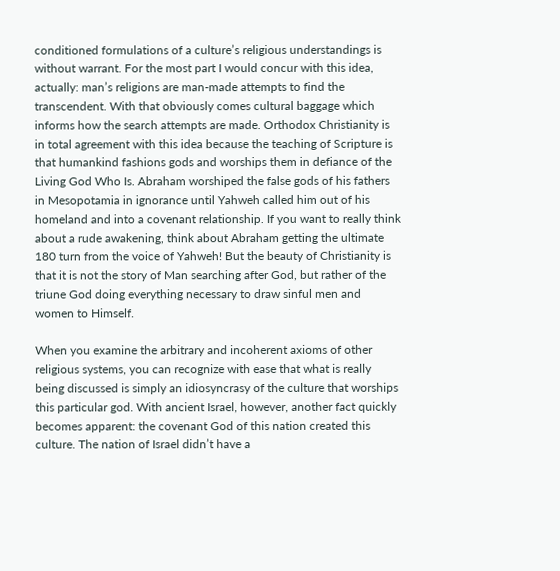conditioned formulations of a culture’s religious understandings is without warrant. For the most part I would concur with this idea, actually: man’s religions are man-made attempts to find the transcendent. With that obviously comes cultural baggage which informs how the search attempts are made. Orthodox Christianity is in total agreement with this idea because the teaching of Scripture is that humankind fashions gods and worships them in defiance of the Living God Who Is. Abraham worshiped the false gods of his fathers in Mesopotamia in ignorance until Yahweh called him out of his homeland and into a covenant relationship. If you want to really think about a rude awakening, think about Abraham getting the ultimate 180 turn from the voice of Yahweh! But the beauty of Christianity is that it is not the story of Man searching after God, but rather of the triune God doing everything necessary to draw sinful men and women to Himself.

When you examine the arbitrary and incoherent axioms of other religious systems, you can recognize with ease that what is really being discussed is simply an idiosyncrasy of the culture that worships this particular god. With ancient Israel, however, another fact quickly becomes apparent: the covenant God of this nation created this culture. The nation of Israel didn’t have a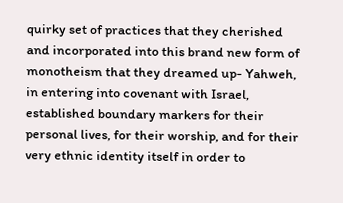quirky set of practices that they cherished and incorporated into this brand new form of monotheism that they dreamed up- Yahweh, in entering into covenant with Israel, established boundary markers for their personal lives, for their worship, and for their very ethnic identity itself in order to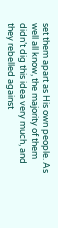set them apart as His own people. As well all know, the majority of them didn’t dig this idea very much, and they rebelled against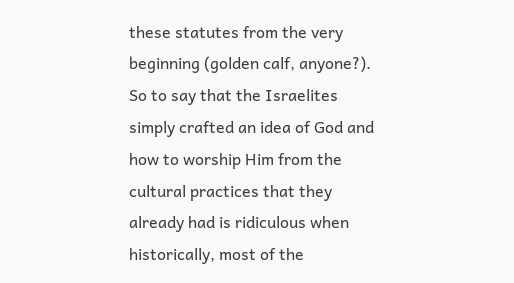these statutes from the very beginning (golden calf, anyone?). So to say that the Israelites simply crafted an idea of God and how to worship Him from the cultural practices that they already had is ridiculous when historically, most of the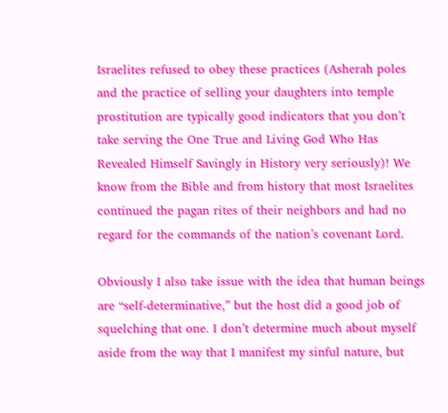Israelites refused to obey these practices (Asherah poles and the practice of selling your daughters into temple prostitution are typically good indicators that you don’t take serving the One True and Living God Who Has Revealed Himself Savingly in History very seriously)! We know from the Bible and from history that most Israelites continued the pagan rites of their neighbors and had no regard for the commands of the nation’s covenant Lord.

Obviously I also take issue with the idea that human beings are “self-determinative,” but the host did a good job of squelching that one. I don’t determine much about myself aside from the way that I manifest my sinful nature, but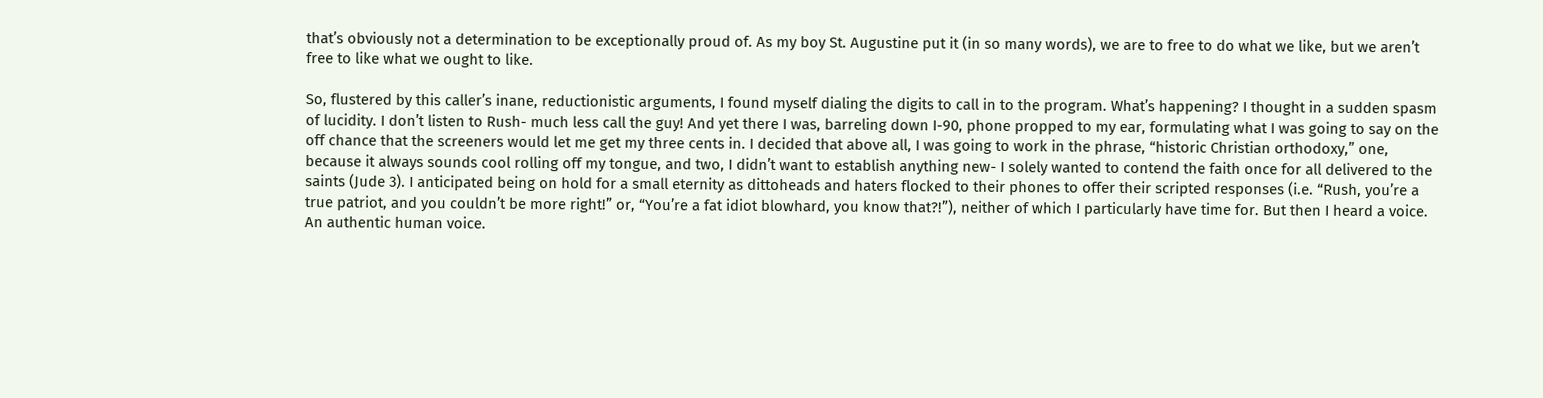that’s obviously not a determination to be exceptionally proud of. As my boy St. Augustine put it (in so many words), we are to free to do what we like, but we aren’t free to like what we ought to like.

So, flustered by this caller’s inane, reductionistic arguments, I found myself dialing the digits to call in to the program. What’s happening? I thought in a sudden spasm of lucidity. I don’t listen to Rush- much less call the guy! And yet there I was, barreling down I-90, phone propped to my ear, formulating what I was going to say on the off chance that the screeners would let me get my three cents in. I decided that above all, I was going to work in the phrase, “historic Christian orthodoxy,” one, because it always sounds cool rolling off my tongue, and two, I didn’t want to establish anything new- I solely wanted to contend the faith once for all delivered to the saints (Jude 3). I anticipated being on hold for a small eternity as dittoheads and haters flocked to their phones to offer their scripted responses (i.e. “Rush, you’re a true patriot, and you couldn’t be more right!” or, “You’re a fat idiot blowhard, you know that?!”), neither of which I particularly have time for. But then I heard a voice. An authentic human voice.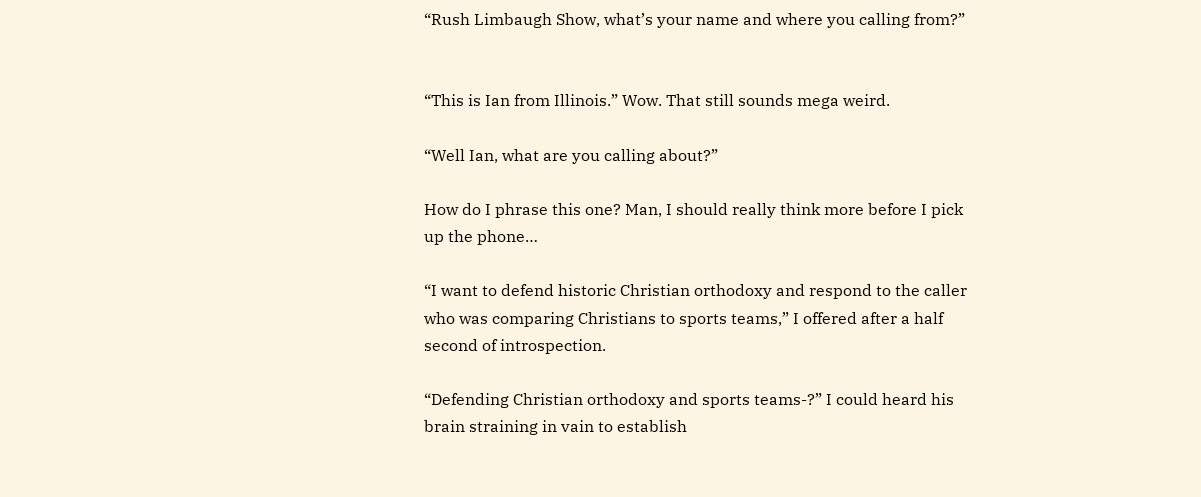“Rush Limbaugh Show, what’s your name and where you calling from?”


“This is Ian from Illinois.” Wow. That still sounds mega weird.

“Well Ian, what are you calling about?”

How do I phrase this one? Man, I should really think more before I pick up the phone…

“I want to defend historic Christian orthodoxy and respond to the caller who was comparing Christians to sports teams,” I offered after a half second of introspection.

“Defending Christian orthodoxy and sports teams-?” I could heard his brain straining in vain to establish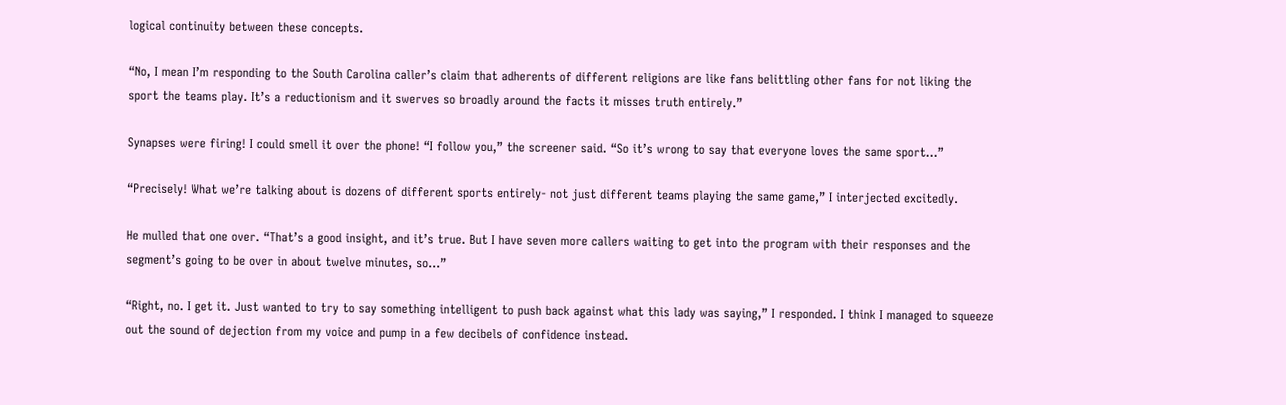logical continuity between these concepts.

“No, I mean I’m responding to the South Carolina caller’s claim that adherents of different religions are like fans belittling other fans for not liking the sport the teams play. It’s a reductionism and it swerves so broadly around the facts it misses truth entirely.”

Synapses were firing! I could smell it over the phone! “I follow you,” the screener said. “So it’s wrong to say that everyone loves the same sport…”

“Precisely! What we’re talking about is dozens of different sports entirely- not just different teams playing the same game,” I interjected excitedly.

He mulled that one over. “That’s a good insight, and it’s true. But I have seven more callers waiting to get into the program with their responses and the segment’s going to be over in about twelve minutes, so…”

“Right, no. I get it. Just wanted to try to say something intelligent to push back against what this lady was saying,” I responded. I think I managed to squeeze out the sound of dejection from my voice and pump in a few decibels of confidence instead.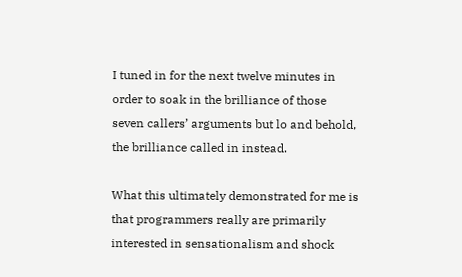I tuned in for the next twelve minutes in order to soak in the brilliance of those seven callers’ arguments but lo and behold, the brilliance called in instead.

What this ultimately demonstrated for me is that programmers really are primarily interested in sensationalism and shock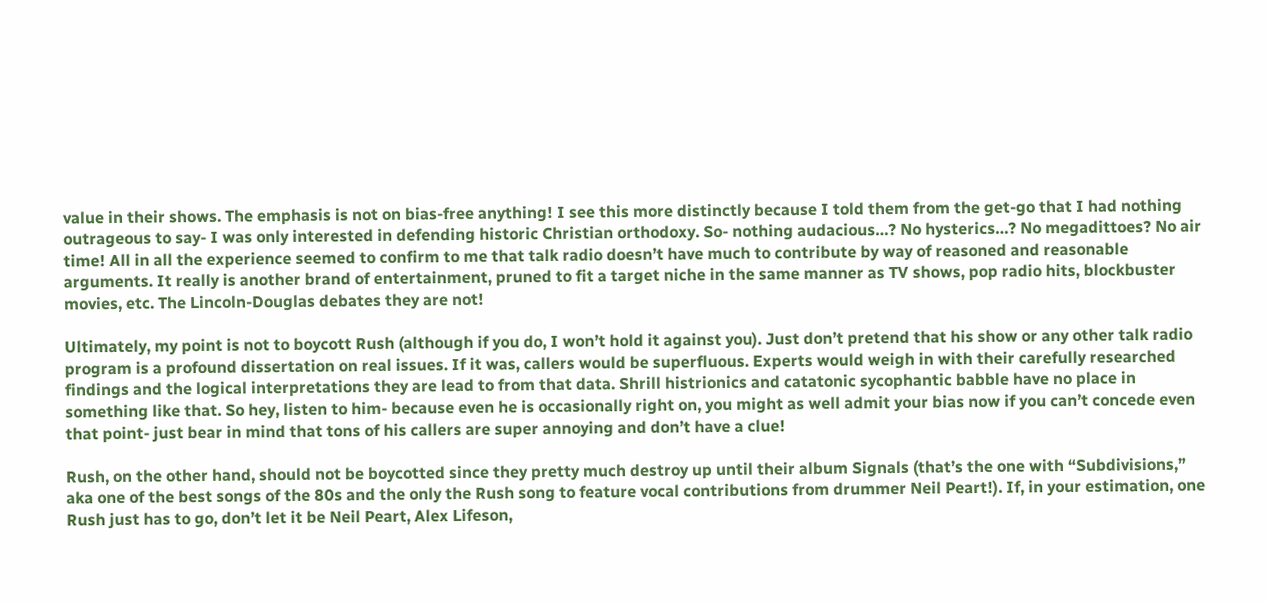value in their shows. The emphasis is not on bias-free anything! I see this more distinctly because I told them from the get-go that I had nothing outrageous to say- I was only interested in defending historic Christian orthodoxy. So- nothing audacious…? No hysterics…? No megadittoes? No air time! All in all the experience seemed to confirm to me that talk radio doesn’t have much to contribute by way of reasoned and reasonable arguments. It really is another brand of entertainment, pruned to fit a target niche in the same manner as TV shows, pop radio hits, blockbuster movies, etc. The Lincoln-Douglas debates they are not!

Ultimately, my point is not to boycott Rush (although if you do, I won’t hold it against you). Just don’t pretend that his show or any other talk radio program is a profound dissertation on real issues. If it was, callers would be superfluous. Experts would weigh in with their carefully researched findings and the logical interpretations they are lead to from that data. Shrill histrionics and catatonic sycophantic babble have no place in something like that. So hey, listen to him- because even he is occasionally right on, you might as well admit your bias now if you can’t concede even that point- just bear in mind that tons of his callers are super annoying and don’t have a clue!

Rush, on the other hand, should not be boycotted since they pretty much destroy up until their album Signals (that’s the one with “Subdivisions,” aka one of the best songs of the 80s and the only the Rush song to feature vocal contributions from drummer Neil Peart!). If, in your estimation, one Rush just has to go, don’t let it be Neil Peart, Alex Lifeson,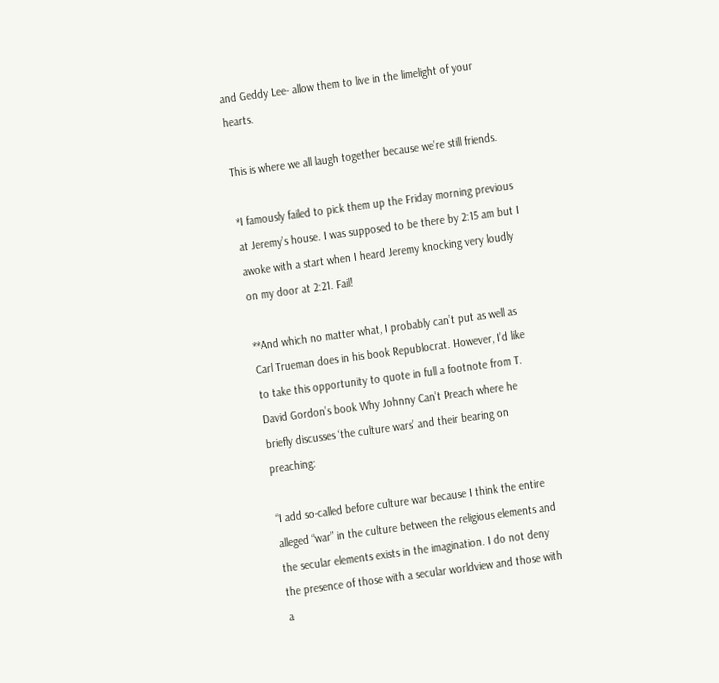and Geddy Lee- allow them to live in the limelight of your hearts.

This is where we all laugh together because we’re still friends.

*I famously failed to pick them up the Friday morning previous at Jeremy’s house. I was supposed to be there by 2:15 am but I awoke with a start when I heard Jeremy knocking very loudly on my door at 2:21. Fail!

**And which no matter what, I probably can’t put as well as Carl Trueman does in his book Republocrat. However, I’d like to take this opportunity to quote in full a footnote from T. David Gordon’s book Why Johnny Can’t Preach where he briefly discusses ‘the culture wars’ and their bearing on preaching:

“I add so-called before culture war because I think the entire alleged “war” in the culture between the religious elements and the secular elements exists in the imagination. I do not deny the presence of those with a secular worldview and those with a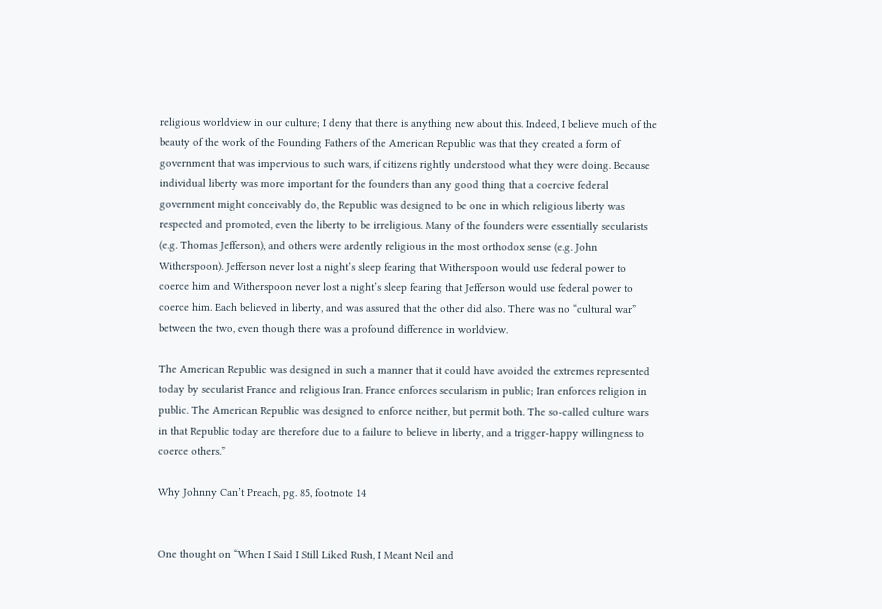religious worldview in our culture; I deny that there is anything new about this. Indeed, I believe much of the beauty of the work of the Founding Fathers of the American Republic was that they created a form of government that was impervious to such wars, if citizens rightly understood what they were doing. Because individual liberty was more important for the founders than any good thing that a coercive federal government might conceivably do, the Republic was designed to be one in which religious liberty was respected and promoted, even the liberty to be irreligious. Many of the founders were essentially secularists (e.g. Thomas Jefferson), and others were ardently religious in the most orthodox sense (e.g. John Witherspoon). Jefferson never lost a night’s sleep fearing that Witherspoon would use federal power to coerce him and Witherspoon never lost a night’s sleep fearing that Jefferson would use federal power to coerce him. Each believed in liberty, and was assured that the other did also. There was no “cultural war” between the two, even though there was a profound difference in worldview.

The American Republic was designed in such a manner that it could have avoided the extremes represented today by secularist France and religious Iran. France enforces secularism in public; Iran enforces religion in public. The American Republic was designed to enforce neither, but permit both. The so-called culture wars in that Republic today are therefore due to a failure to believe in liberty, and a trigger-happy willingness to coerce others.”

Why Johnny Can’t Preach, pg. 85, footnote 14


One thought on “When I Said I Still Liked Rush, I Meant Neil and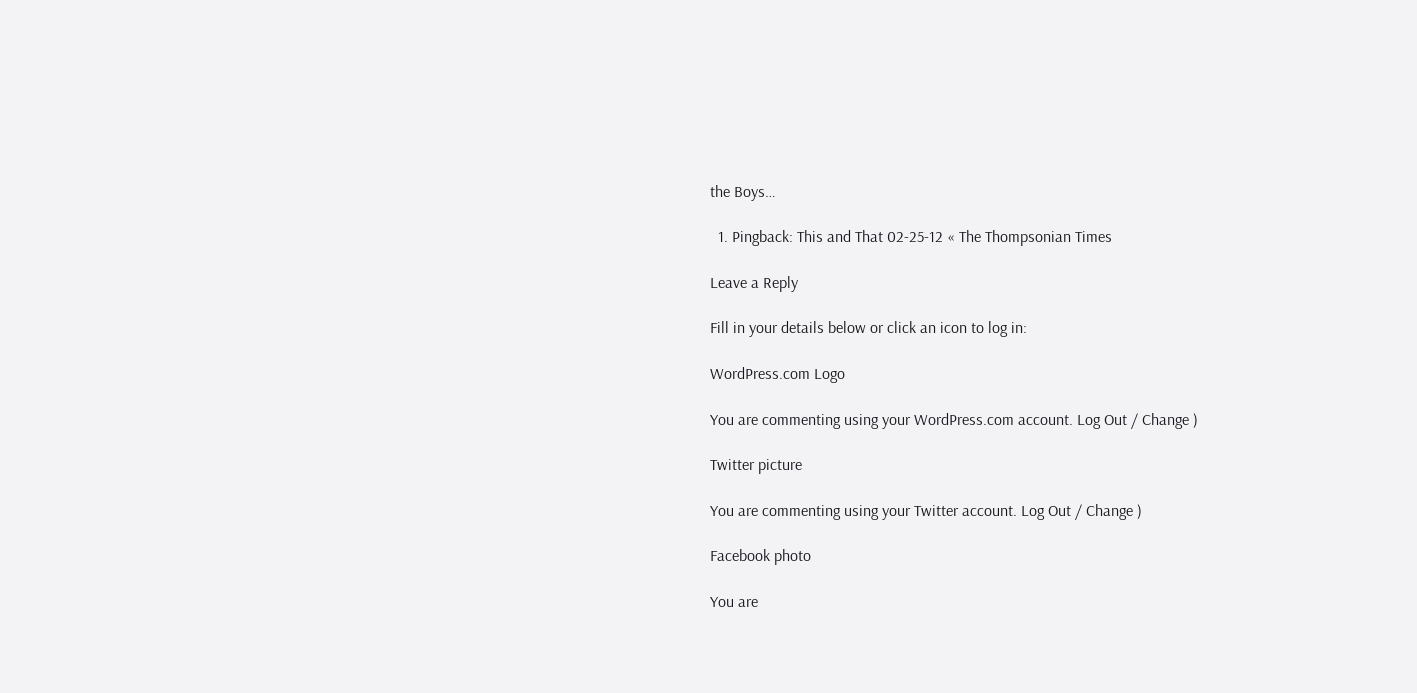the Boys…

  1. Pingback: This and That 02-25-12 « The Thompsonian Times

Leave a Reply

Fill in your details below or click an icon to log in:

WordPress.com Logo

You are commenting using your WordPress.com account. Log Out / Change )

Twitter picture

You are commenting using your Twitter account. Log Out / Change )

Facebook photo

You are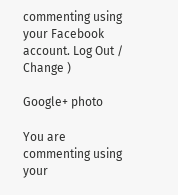commenting using your Facebook account. Log Out / Change )

Google+ photo

You are commenting using your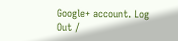Google+ account. Log Out /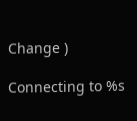Change )

Connecting to %s